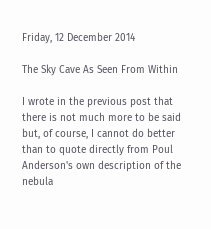Friday, 12 December 2014

The Sky Cave As Seen From Within

I wrote in the previous post that there is not much more to be said but, of course, I cannot do better than to quote directly from Poul Anderson's own description of the nebula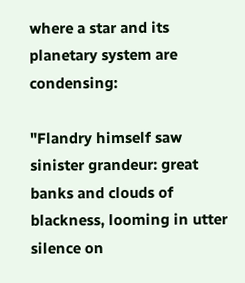where a star and its planetary system are condensing:

"Flandry himself saw sinister grandeur: great banks and clouds of blackness, looming in utter silence on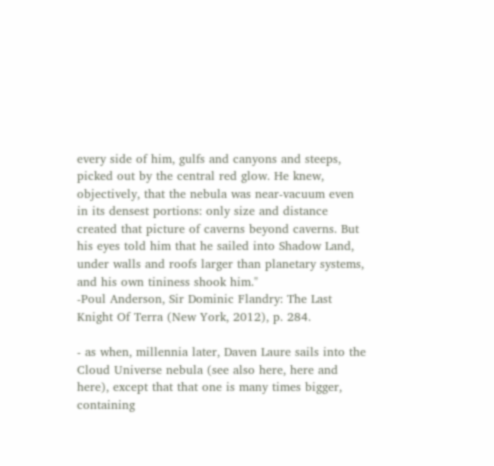every side of him, gulfs and canyons and steeps, picked out by the central red glow. He knew, objectively, that the nebula was near-vacuum even in its densest portions: only size and distance created that picture of caverns beyond caverns. But his eyes told him that he sailed into Shadow Land, under walls and roofs larger than planetary systems, and his own tininess shook him."
-Poul Anderson, Sir Dominic Flandry: The Last Knight Of Terra (New York, 2012), p. 284.

- as when, millennia later, Daven Laure sails into the Cloud Universe nebula (see also here, here and here), except that that one is many times bigger, containing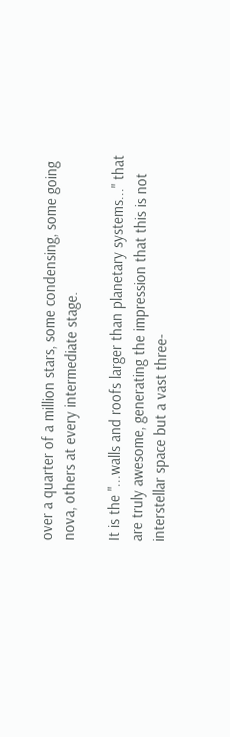over a quarter of a million stars, some condensing, some going nova, others at every intermediate stage.

It is the "...walls and roofs larger than planetary systems..." that are truly awesome, generating the impression that this is not interstellar space but a vast three-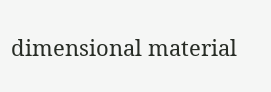dimensional material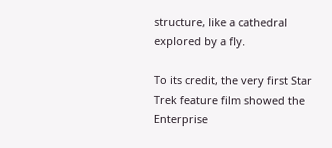structure, like a cathedral explored by a fly.

To its credit, the very first Star Trek feature film showed the Enterprise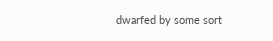dwarfed by some sort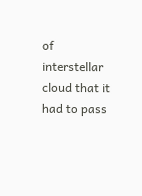of interstellar cloud that it had to pass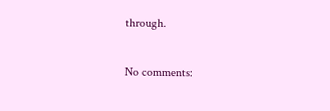through.

No comments: